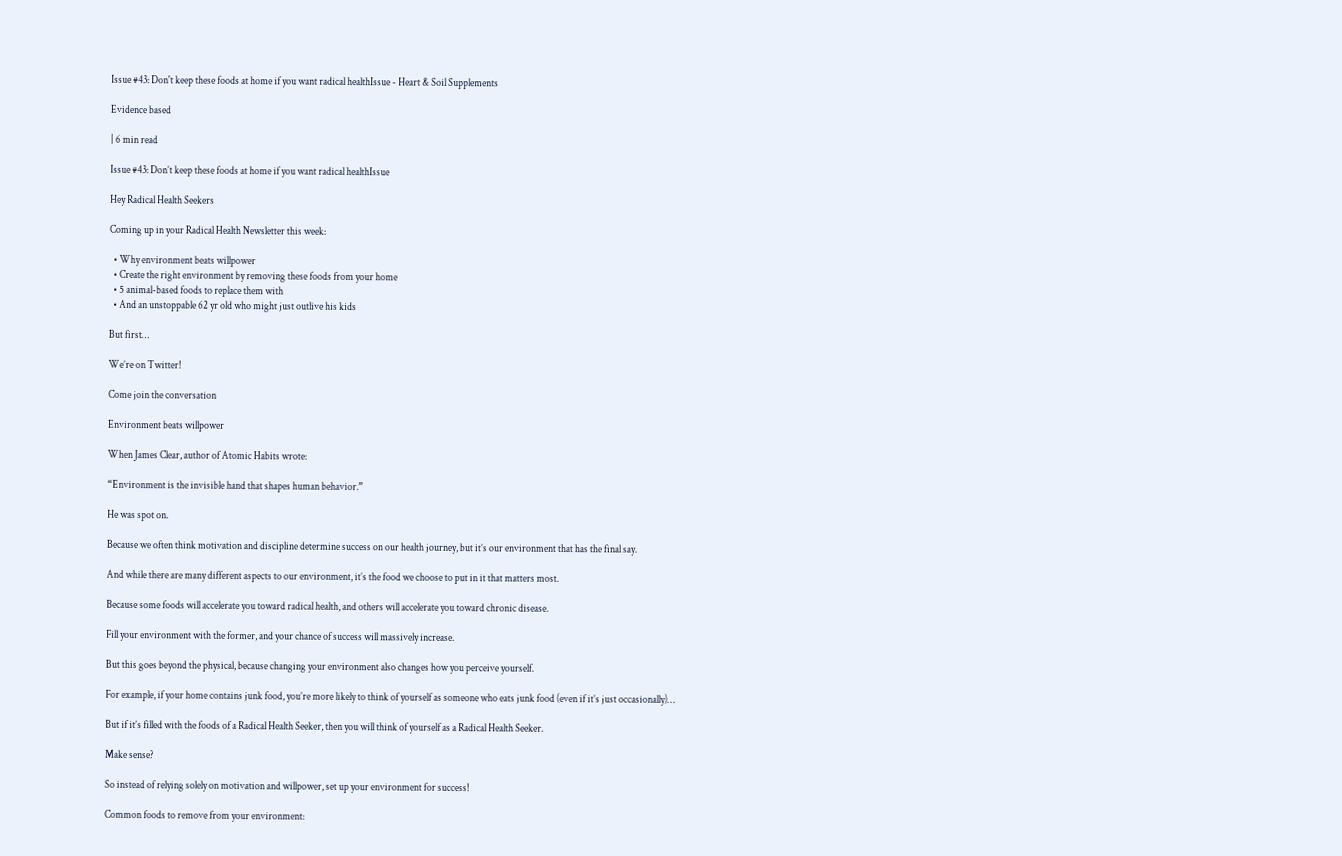Issue #43: Don't keep these foods at home if you want radical healthIssue - Heart & Soil Supplements

Evidence based

| 6 min read

Issue #43: Don’t keep these foods at home if you want radical healthIssue

Hey Radical Health Seekers

Coming up in your Radical Health Newsletter this week:

  • Why environment beats willpower
  • Create the right environment by removing these foods from your home
  • 5 animal-based foods to replace them with
  • And an unstoppable 62 yr old who might just outlive his kids

But first…

We’re on Twitter!

Come join the conversation

Environment beats willpower

When James Clear, author of Atomic Habits wrote:

“Environment is the invisible hand that shapes human behavior.”

He was spot on.

Because we often think motivation and discipline determine success on our health journey, but it’s our environment that has the final say.

And while there are many different aspects to our environment, it’s the food we choose to put in it that matters most.

Because some foods will accelerate you toward radical health, and others will accelerate you toward chronic disease.

Fill your environment with the former, and your chance of success will massively increase.

But this goes beyond the physical, because changing your environment also changes how you perceive yourself.

For example, if your home contains junk food, you’re more likely to think of yourself as someone who eats junk food (even if it’s just occasionally)…

But if it’s filled with the foods of a Radical Health Seeker, then you will think of yourself as a Radical Health Seeker.

Make sense?

So instead of relying solely on motivation and willpower, set up your environment for success!

Common foods to remove from your environment: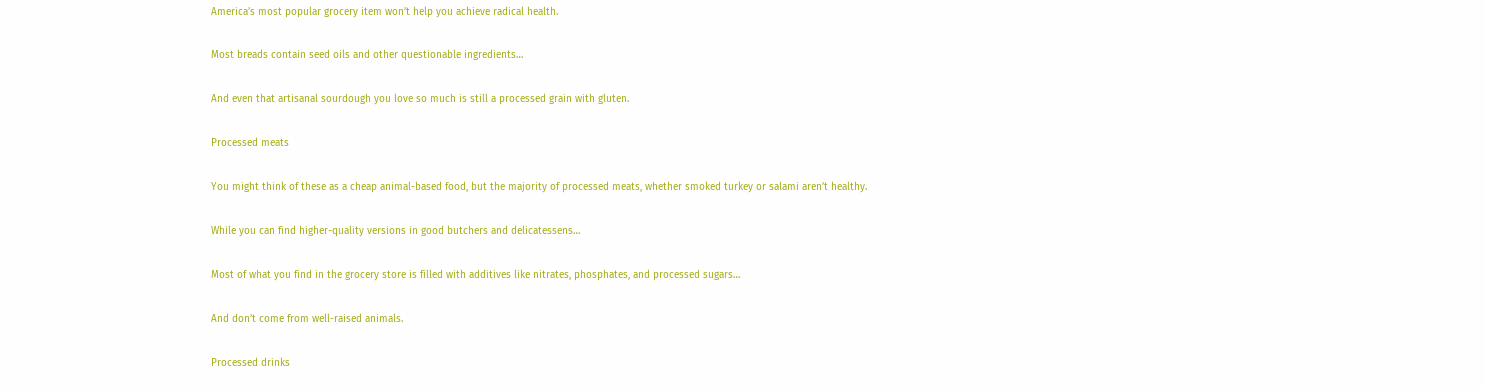America’s most popular grocery item won’t help you achieve radical health.

Most breads contain seed oils and other questionable ingredients…

And even that artisanal sourdough you love so much is still a processed grain with gluten.

Processed meats

You might think of these as a cheap animal-based food, but the majority of processed meats, whether smoked turkey or salami aren’t healthy.

While you can find higher-quality versions in good butchers and delicatessens…

Most of what you find in the grocery store is filled with additives like nitrates, phosphates, and processed sugars…

And don’t come from well-raised animals.

Processed drinks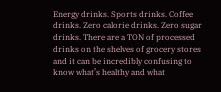Energy drinks. Sports drinks. Coffee drinks. Zero calorie drinks. Zero sugar drinks. There are a TON of processed drinks on the shelves of grocery stores and it can be incredibly confusing to know what’s healthy and what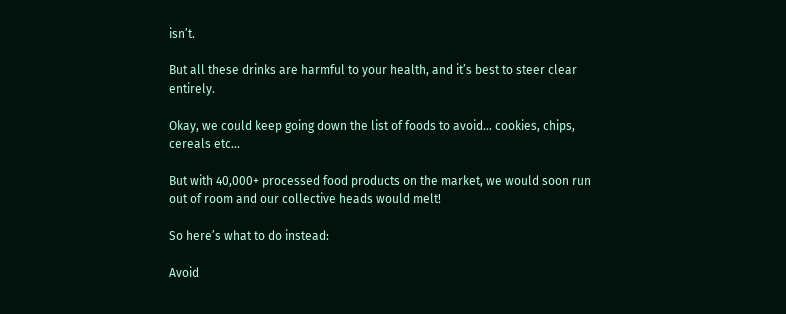isn’t.

But all these drinks are harmful to your health, and it’s best to steer clear entirely.

Okay, we could keep going down the list of foods to avoid… cookies, chips, cereals etc…

But with 40,000+ processed food products on the market, we would soon run out of room and our collective heads would melt!

So here’s what to do instead:

Avoid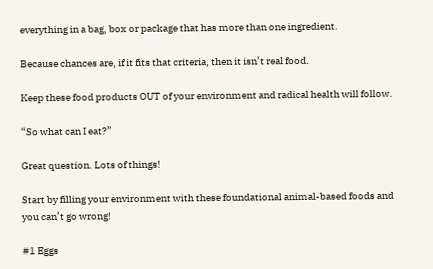everything in a bag, box or package that has more than one ingredient.

Because chances are, if it fits that criteria, then it isn’t real food.

Keep these food products OUT of your environment and radical health will follow.

“So what can I eat?”

Great question. Lots of things!

Start by filling your environment with these foundational animal-based foods and you can’t go wrong!

#1 Eggs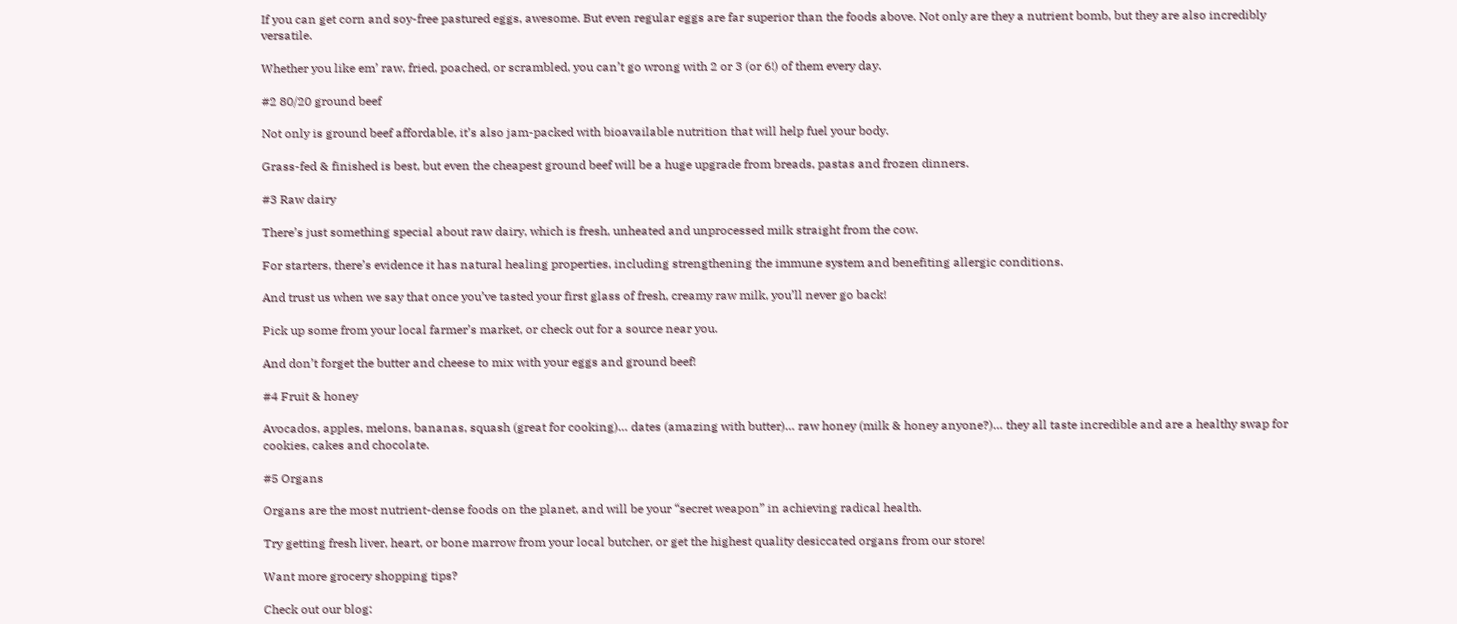If you can get corn and soy-free pastured eggs, awesome. But even regular eggs are far superior than the foods above. Not only are they a nutrient bomb, but they are also incredibly versatile.

Whether you like em’ raw, fried, poached, or scrambled, you can’t go wrong with 2 or 3 (or 6!) of them every day.

#2 80/20 ground beef

Not only is ground beef affordable, it’s also jam-packed with bioavailable nutrition that will help fuel your body.

Grass-fed & finished is best, but even the cheapest ground beef will be a huge upgrade from breads, pastas and frozen dinners.

#3 Raw dairy

There’s just something special about raw dairy, which is fresh, unheated and unprocessed milk straight from the cow.

For starters, there’s evidence it has natural healing properties, including strengthening the immune system and benefiting allergic conditions.

And trust us when we say that once you’ve tasted your first glass of fresh, creamy raw milk, you’ll never go back!

Pick up some from your local farmer’s market, or check out for a source near you.

And don’t forget the butter and cheese to mix with your eggs and ground beef!

#4 Fruit & honey

Avocados, apples, melons, bananas, squash (great for cooking)… dates (amazing with butter)… raw honey (milk & honey anyone?)… they all taste incredible and are a healthy swap for cookies, cakes and chocolate.

#5 Organs

Organs are the most nutrient-dense foods on the planet, and will be your “secret weapon” in achieving radical health.

Try getting fresh liver, heart, or bone marrow from your local butcher, or get the highest quality desiccated organs from our store!

Want more grocery shopping tips?

Check out our blog: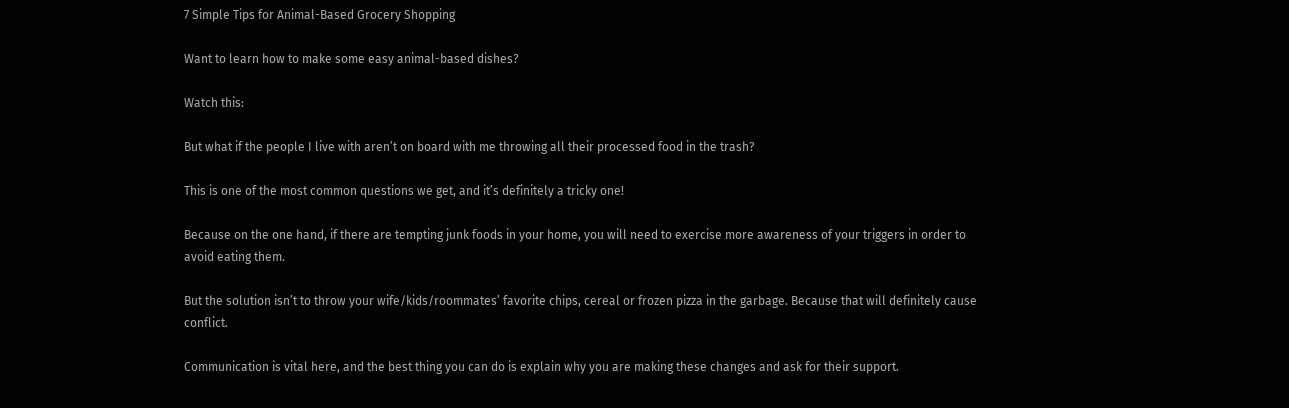7 Simple Tips for Animal-Based Grocery Shopping

Want to learn how to make some easy animal-based dishes?

Watch this:

But what if the people I live with aren’t on board with me throwing all their processed food in the trash?

This is one of the most common questions we get, and it’s definitely a tricky one!

Because on the one hand, if there are tempting junk foods in your home, you will need to exercise more awareness of your triggers in order to avoid eating them.

But the solution isn’t to throw your wife/kids/roommates’ favorite chips, cereal or frozen pizza in the garbage. Because that will definitely cause conflict.

Communication is vital here, and the best thing you can do is explain why you are making these changes and ask for their support.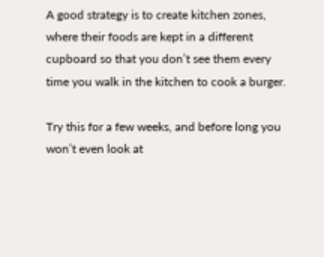A good strategy is to create kitchen zones, where their foods are kept in a different cupboard so that you don’t see them every time you walk in the kitchen to cook a burger.

Try this for a few weeks, and before long you won’t even look at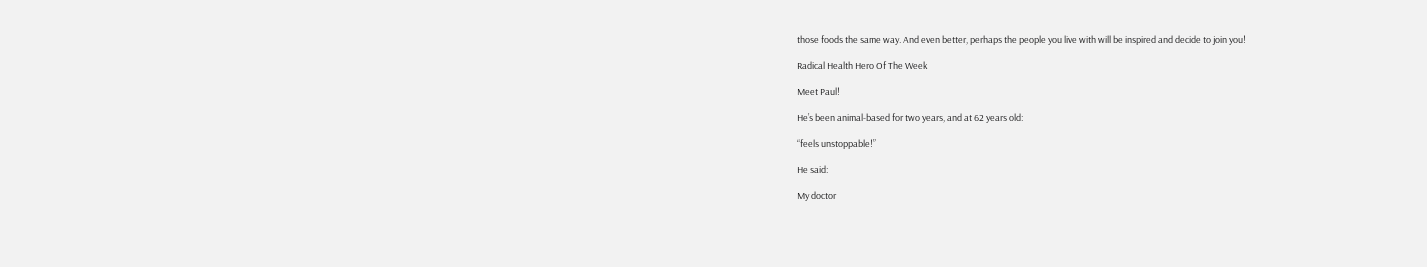those foods the same way. And even better, perhaps the people you live with will be inspired and decide to join you!

Radical Health Hero Of The Week

Meet Paul!

He’s been animal-based for two years, and at 62 years old:

“feels unstoppable!”

He said:

My doctor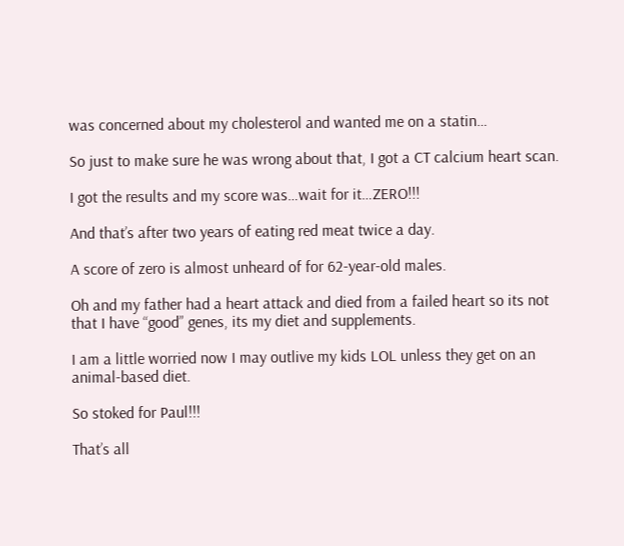was concerned about my cholesterol and wanted me on a statin…

So just to make sure he was wrong about that, I got a CT calcium heart scan.

I got the results and my score was…wait for it…ZERO!!!

And that’s after two years of eating red meat twice a day.

A score of zero is almost unheard of for 62-year-old males.

Oh and my father had a heart attack and died from a failed heart so its not that I have “good” genes, its my diet and supplements.

I am a little worried now I may outlive my kids LOL unless they get on an animal-based diet.

So stoked for Paul!!!

That’s all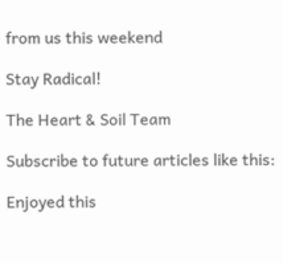from us this weekend

Stay Radical!

The Heart & Soil Team

Subscribe to future articles like this:

Enjoyed this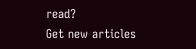read?
Get new articles